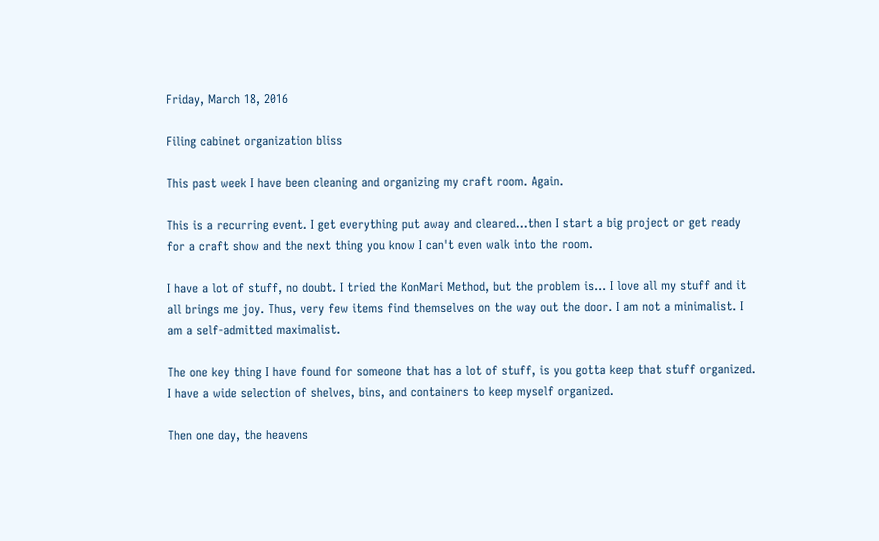Friday, March 18, 2016

Filing cabinet organization bliss

This past week I have been cleaning and organizing my craft room. Again.

This is a recurring event. I get everything put away and cleared...then I start a big project or get ready for a craft show and the next thing you know I can't even walk into the room.

I have a lot of stuff, no doubt. I tried the KonMari Method, but the problem is... I love all my stuff and it all brings me joy. Thus, very few items find themselves on the way out the door. I am not a minimalist. I am a self-admitted maximalist.

The one key thing I have found for someone that has a lot of stuff, is you gotta keep that stuff organized. I have a wide selection of shelves, bins, and containers to keep myself organized.

Then one day, the heavens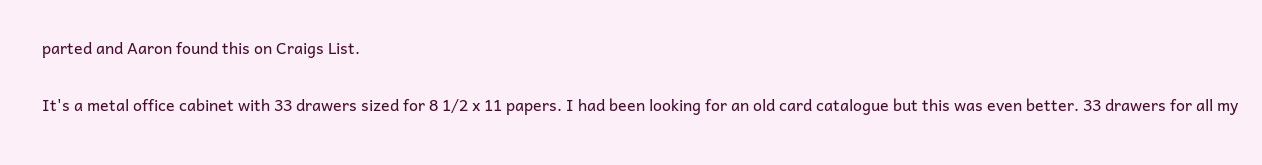parted and Aaron found this on Craigs List.

It's a metal office cabinet with 33 drawers sized for 8 1/2 x 11 papers. I had been looking for an old card catalogue but this was even better. 33 drawers for all my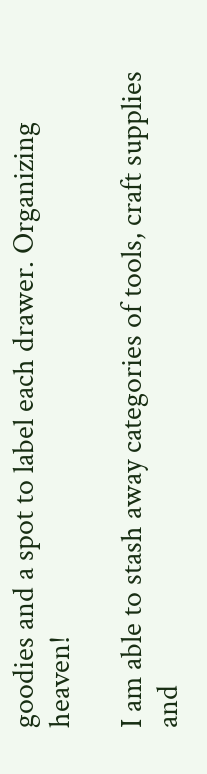goodies and a spot to label each drawer. Organizing heaven!

I am able to stash away categories of tools, craft supplies and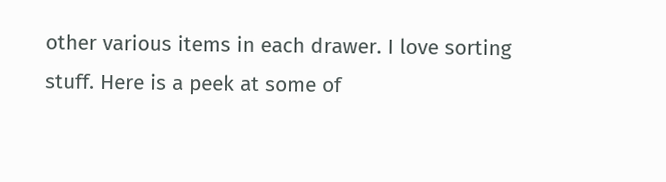other various items in each drawer. I love sorting stuff. Here is a peek at some of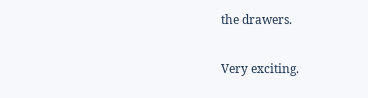the drawers.

Very exciting.